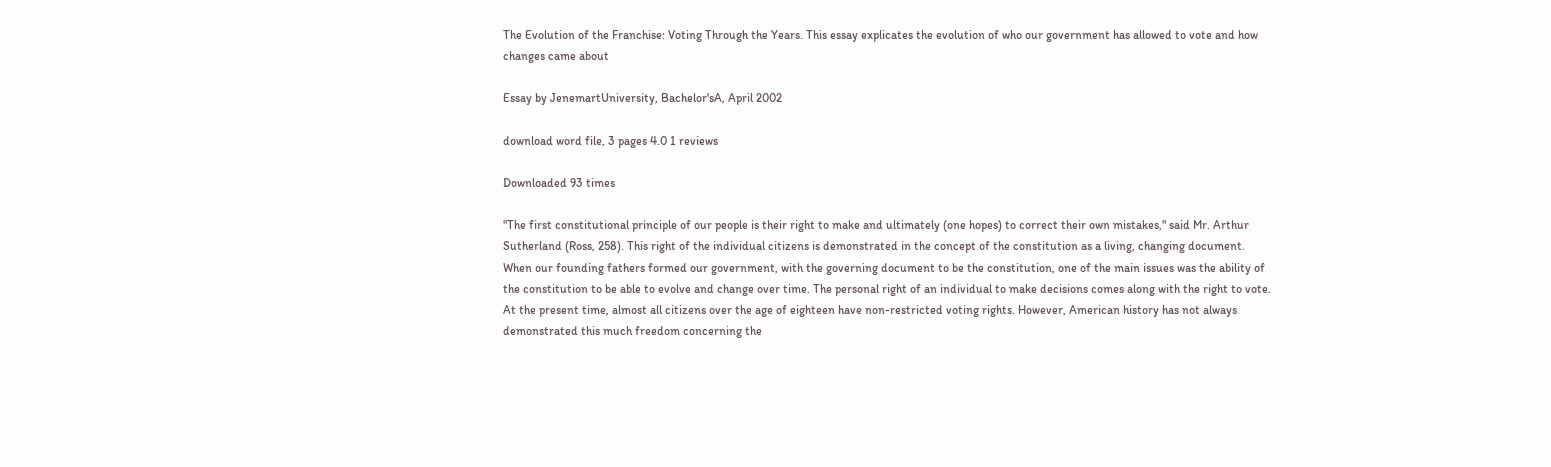The Evolution of the Franchise: Voting Through the Years. This essay explicates the evolution of who our government has allowed to vote and how changes came about

Essay by JenemartUniversity, Bachelor'sA, April 2002

download word file, 3 pages 4.0 1 reviews

Downloaded 93 times

"The first constitutional principle of our people is their right to make and ultimately (one hopes) to correct their own mistakes," said Mr. Arthur Sutherland (Ross, 258). This right of the individual citizens is demonstrated in the concept of the constitution as a living, changing document. When our founding fathers formed our government, with the governing document to be the constitution, one of the main issues was the ability of the constitution to be able to evolve and change over time. The personal right of an individual to make decisions comes along with the right to vote. At the present time, almost all citizens over the age of eighteen have non-restricted voting rights. However, American history has not always demonstrated this much freedom concerning the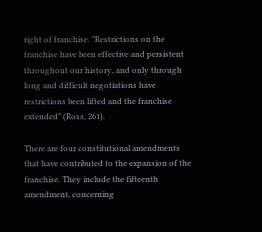right of franchise. "Restrictions on the franchise have been effective and persistent throughout our history, and only through long and difficult negotiations have restrictions been lifted and the franchise extended" (Ross, 261).

There are four constitutional amendments that have contributed to the expansion of the franchise. They include the fifteenth amendment, concerning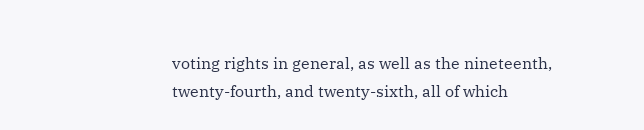voting rights in general, as well as the nineteenth, twenty-fourth, and twenty-sixth, all of which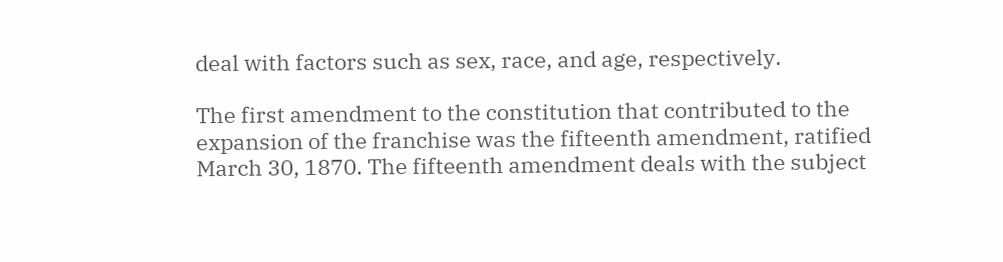deal with factors such as sex, race, and age, respectively.

The first amendment to the constitution that contributed to the expansion of the franchise was the fifteenth amendment, ratified March 30, 1870. The fifteenth amendment deals with the subject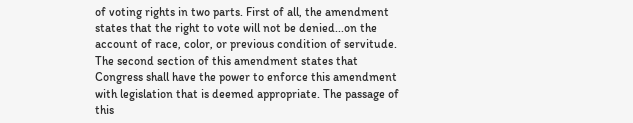of voting rights in two parts. First of all, the amendment states that the right to vote will not be denied...on the account of race, color, or previous condition of servitude. The second section of this amendment states that Congress shall have the power to enforce this amendment with legislation that is deemed appropriate. The passage of this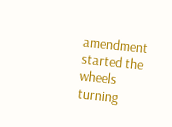amendment started the wheels turning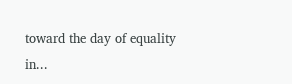toward the day of equality in...